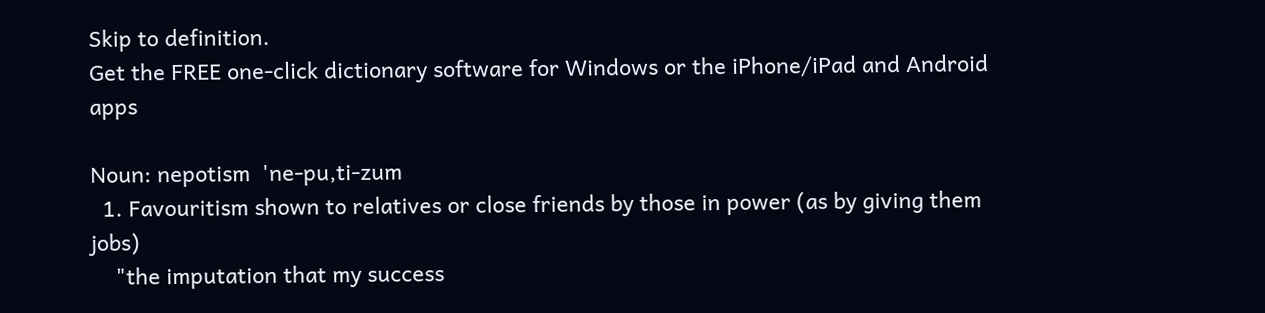Skip to definition.
Get the FREE one-click dictionary software for Windows or the iPhone/iPad and Android apps

Noun: nepotism  'ne-pu,ti-zum
  1. Favouritism shown to relatives or close friends by those in power (as by giving them jobs)
    "the imputation that my success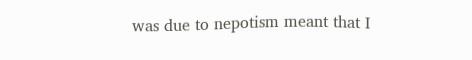was due to nepotism meant that I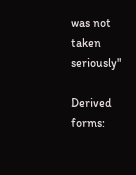was not taken seriously"

Derived forms: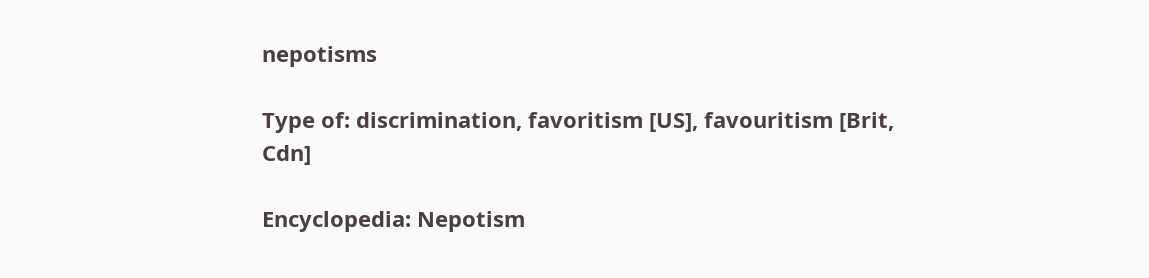nepotisms

Type of: discrimination, favoritism [US], favouritism [Brit, Cdn]

Encyclopedia: Nepotism